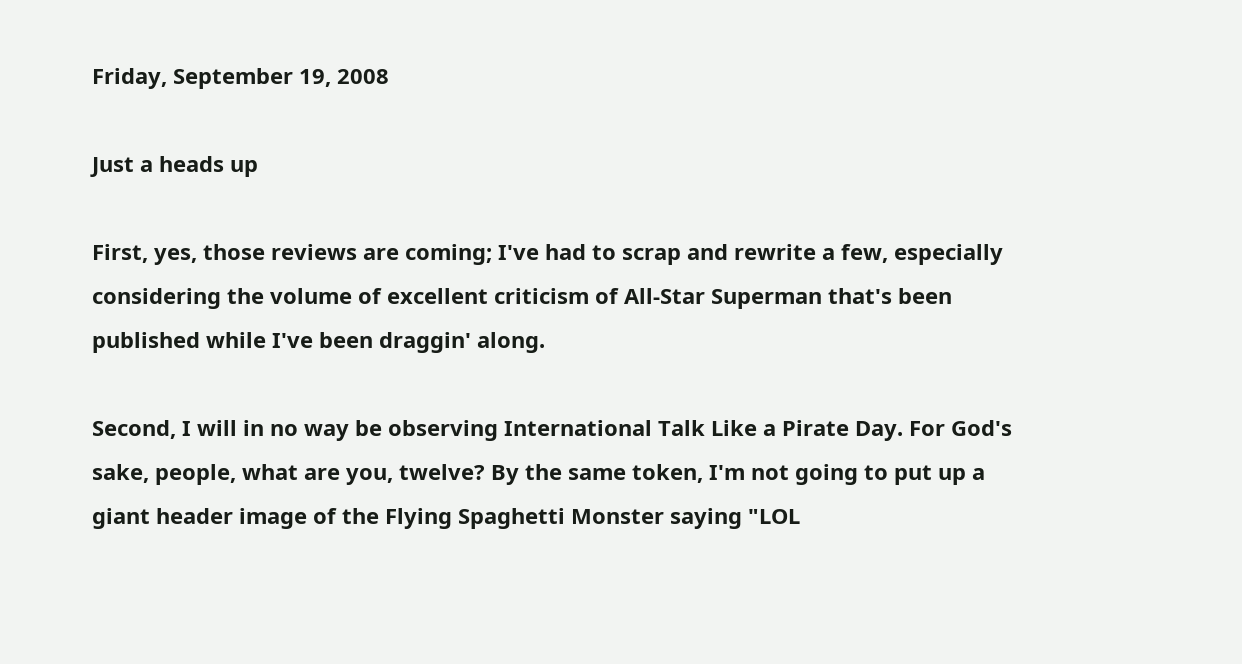Friday, September 19, 2008

Just a heads up

First, yes, those reviews are coming; I've had to scrap and rewrite a few, especially considering the volume of excellent criticism of All-Star Superman that's been published while I've been draggin' along.

Second, I will in no way be observing International Talk Like a Pirate Day. For God's sake, people, what are you, twelve? By the same token, I'm not going to put up a giant header image of the Flying Spaghetti Monster saying "LOL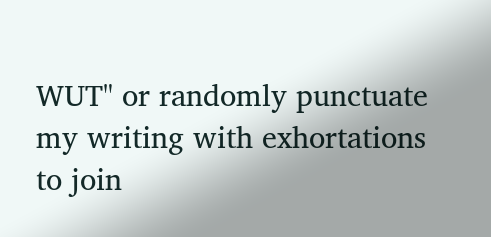WUT" or randomly punctuate my writing with exhortations to join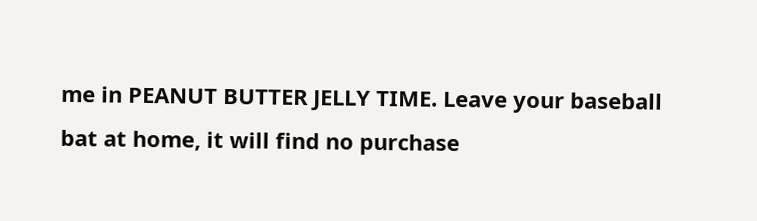me in PEANUT BUTTER JELLY TIME. Leave your baseball bat at home, it will find no purchase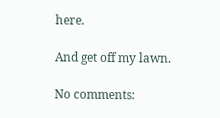here.

And get off my lawn.

No comments: